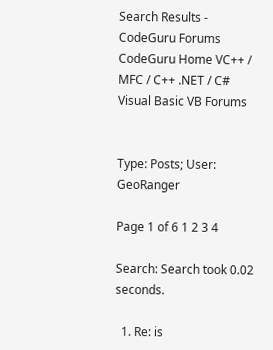Search Results - CodeGuru Forums
CodeGuru Home VC++ / MFC / C++ .NET / C# Visual Basic VB Forums


Type: Posts; User: GeoRanger

Page 1 of 6 1 2 3 4

Search: Search took 0.02 seconds.

  1. Re: is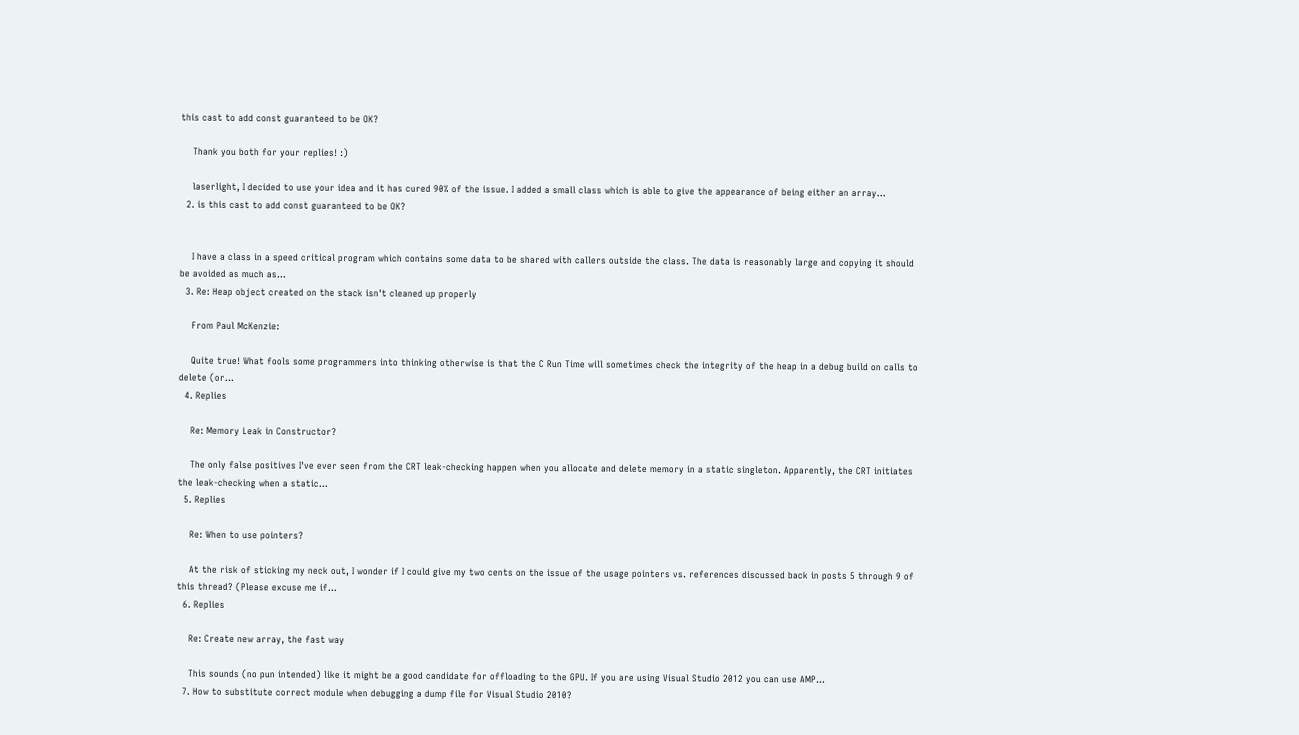this cast to add const guaranteed to be OK?

    Thank you both for your replies! :)

    laserlight, I decided to use your idea and it has cured 90% of the issue. I added a small class which is able to give the appearance of being either an array...
  2. is this cast to add const guaranteed to be OK?


    I have a class in a speed critical program which contains some data to be shared with callers outside the class. The data is reasonably large and copying it should be avoided as much as...
  3. Re: Heap object created on the stack isn't cleaned up properly

    From Paul McKenzie:

    Quite true! What fools some programmers into thinking otherwise is that the C Run Time will sometimes check the integrity of the heap in a debug build on calls to delete (or...
  4. Replies

    Re: Memory Leak in Constructor?

    The only false positives I've ever seen from the CRT leak-checking happen when you allocate and delete memory in a static singleton. Apparently, the CRT initiates the leak-checking when a static...
  5. Replies

    Re: When to use pointers?

    At the risk of sticking my neck out, I wonder if I could give my two cents on the issue of the usage pointers vs. references discussed back in posts 5 through 9 of this thread? (Please excuse me if...
  6. Replies

    Re: Create new array, the fast way

    This sounds (no pun intended) like it might be a good candidate for offloading to the GPU. If you are using Visual Studio 2012 you can use AMP...
  7. How to substitute correct module when debugging a dump file for Visual Studio 2010?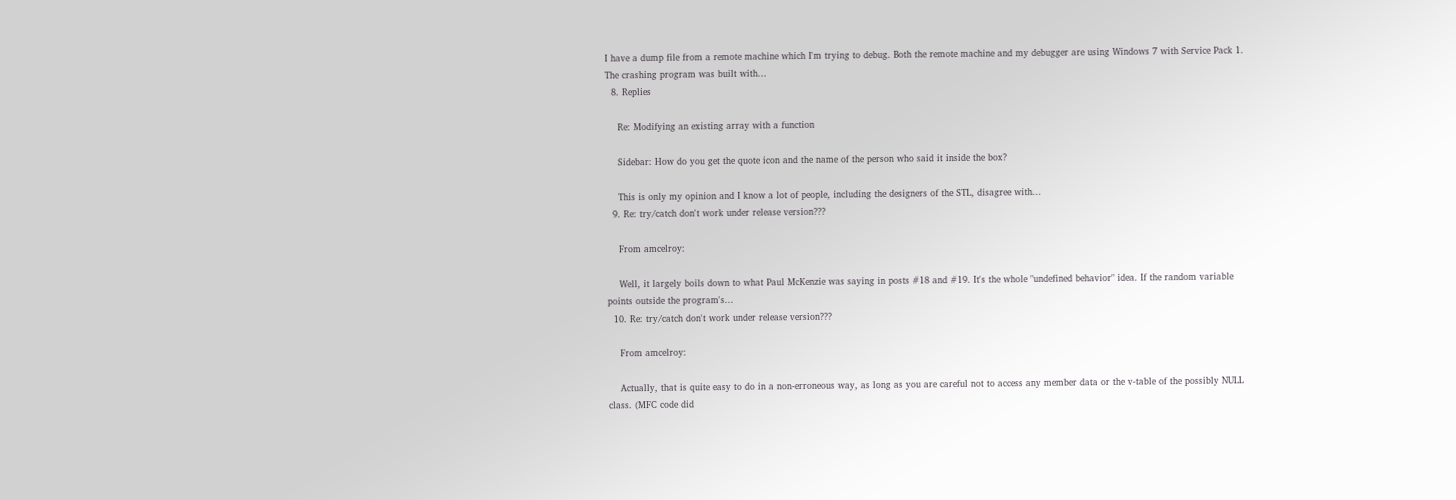I have a dump file from a remote machine which I'm trying to debug. Both the remote machine and my debugger are using Windows 7 with Service Pack 1. The crashing program was built with...
  8. Replies

    Re: Modifying an existing array with a function

    Sidebar: How do you get the quote icon and the name of the person who said it inside the box?

    This is only my opinion and I know a lot of people, including the designers of the STL, disagree with...
  9. Re: try/catch don't work under release version???

    From amcelroy:

    Well, it largely boils down to what Paul McKenzie was saying in posts #18 and #19. It's the whole "undefined behavior" idea. If the random variable points outside the program's...
  10. Re: try/catch don't work under release version???

    From amcelroy:

    Actually, that is quite easy to do in a non-erroneous way, as long as you are careful not to access any member data or the v-table of the possibly NULL class. (MFC code did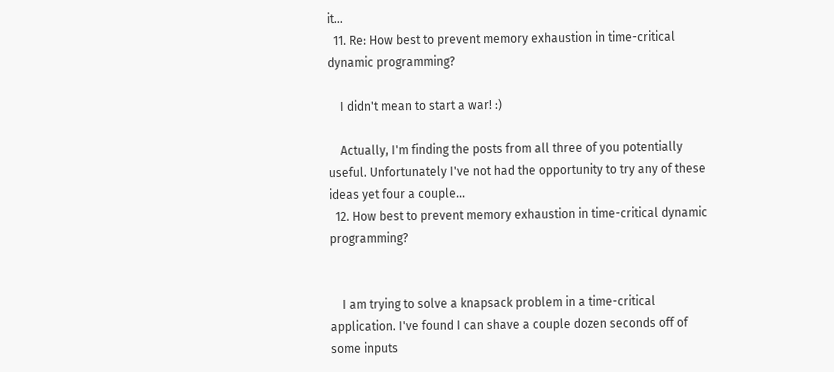it...
  11. Re: How best to prevent memory exhaustion in time-critical dynamic programming?

    I didn't mean to start a war! :)

    Actually, I'm finding the posts from all three of you potentially useful. Unfortunately I've not had the opportunity to try any of these ideas yet four a couple...
  12. How best to prevent memory exhaustion in time-critical dynamic programming?


    I am trying to solve a knapsack problem in a time-critical application. I've found I can shave a couple dozen seconds off of some inputs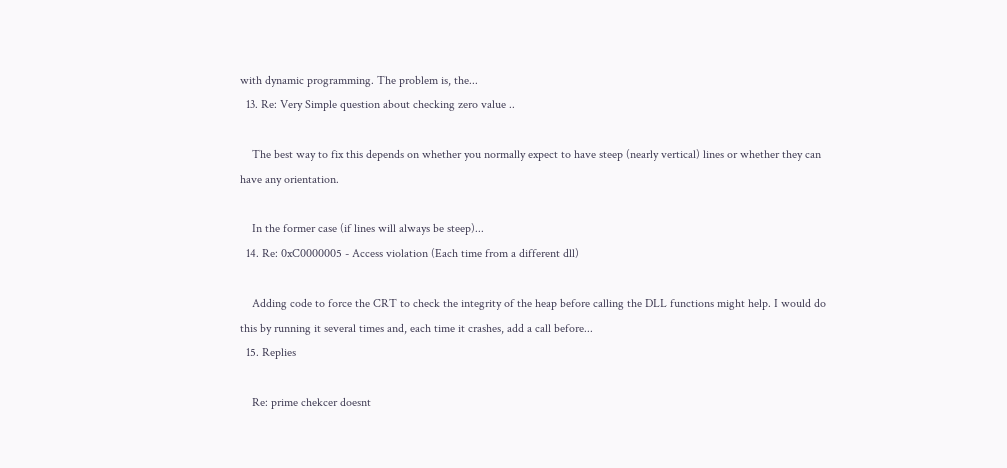with dynamic programming. The problem is, the...
  13. Re: Very Simple question about checking zero value ..

    The best way to fix this depends on whether you normally expect to have steep (nearly vertical) lines or whether they can have any orientation.

    In the former case (if lines will always be steep)...
  14. Re: 0xC0000005 - Access violation (Each time from a different dll)

    Adding code to force the CRT to check the integrity of the heap before calling the DLL functions might help. I would do this by running it several times and, each time it crashes, add a call before...
  15. Replies

    Re: prime chekcer doesnt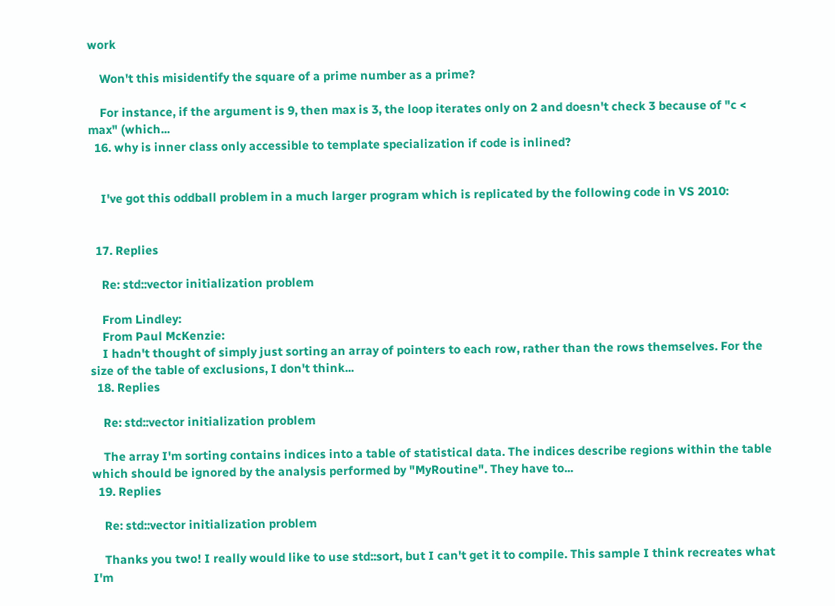work

    Won't this misidentify the square of a prime number as a prime?

    For instance, if the argument is 9, then max is 3, the loop iterates only on 2 and doesn't check 3 because of "c < max" (which...
  16. why is inner class only accessible to template specialization if code is inlined?


    I've got this oddball problem in a much larger program which is replicated by the following code in VS 2010:


  17. Replies

    Re: std::vector initialization problem

    From Lindley:
    From Paul McKenzie:
    I hadn't thought of simply just sorting an array of pointers to each row, rather than the rows themselves. For the size of the table of exclusions, I don't think...
  18. Replies

    Re: std::vector initialization problem

    The array I'm sorting contains indices into a table of statistical data. The indices describe regions within the table which should be ignored by the analysis performed by "MyRoutine". They have to...
  19. Replies

    Re: std::vector initialization problem

    Thanks you two! I really would like to use std::sort, but I can't get it to compile. This sample I think recreates what I'm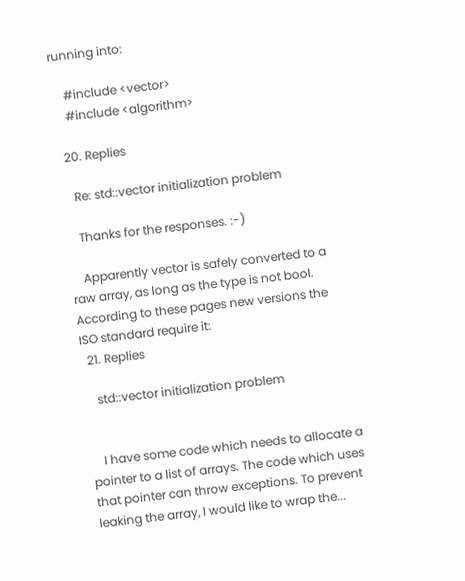running into:

    #include <vector>
    #include <algorithm>

  20. Replies

    Re: std::vector initialization problem

    Thanks for the responses. :-)

    Apparently vector is safely converted to a raw array, as long as the type is not bool. According to these pages new versions the ISO standard require it:
  21. Replies

    std::vector initialization problem


    I have some code which needs to allocate a pointer to a list of arrays. The code which uses that pointer can throw exceptions. To prevent leaking the array, I would like to wrap the...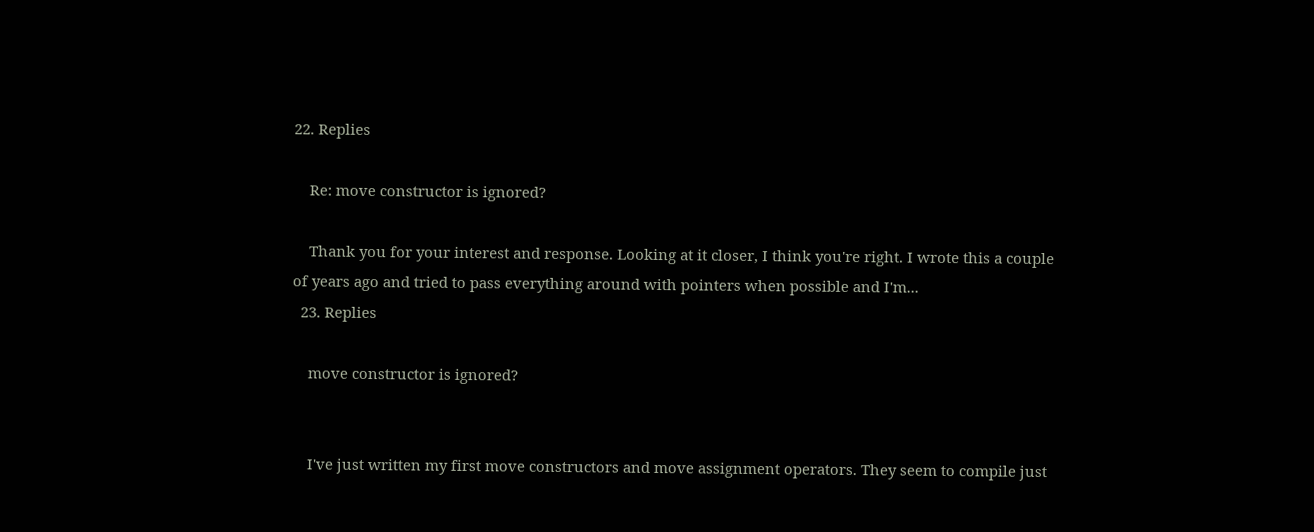22. Replies

    Re: move constructor is ignored?

    Thank you for your interest and response. Looking at it closer, I think you're right. I wrote this a couple of years ago and tried to pass everything around with pointers when possible and I'm...
  23. Replies

    move constructor is ignored?


    I've just written my first move constructors and move assignment operators. They seem to compile just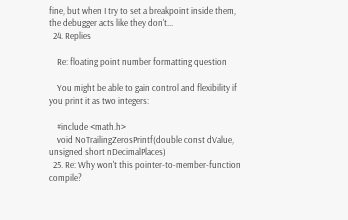fine, but when I try to set a breakpoint inside them, the debugger acts like they don't...
  24. Replies

    Re: floating point number formatting question

    You might be able to gain control and flexibility if you print it as two integers:

    #include <math.h>
    void NoTrailingZerosPrintf(double const dValue, unsigned short nDecimalPlaces)
  25. Re: Why won't this pointer-to-member-function compile?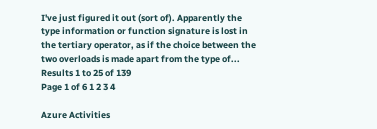I've just figured it out (sort of). Apparently the type information or function signature is lost in the tertiary operator, as if the choice between the two overloads is made apart from the type of...
Results 1 to 25 of 139
Page 1 of 6 1 2 3 4

Azure Activities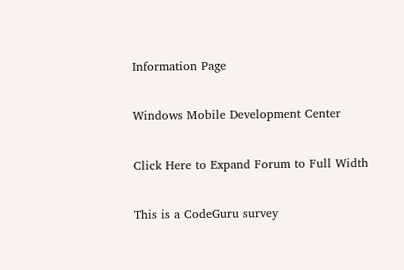Information Page

Windows Mobile Development Center

Click Here to Expand Forum to Full Width

This is a CodeGuru survey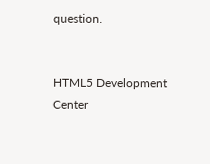question.


HTML5 Development Center